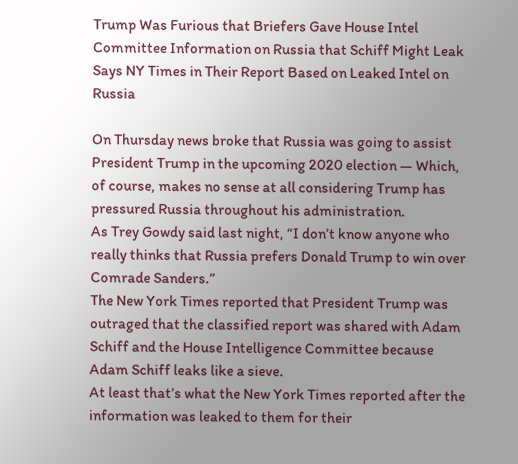Trump Was Furious that Briefers Gave House Intel Committee Information on Russia that Schiff Might Leak Says NY Times in Their Report Based on Leaked Intel on Russia

On Thursday news broke that Russia was going to assist President Trump in the upcoming 2020 election — Which, of course, makes no sense at all considering Trump has pressured Russia throughout his administration.
As Trey Gowdy said last night, “I don’t know anyone who really thinks that Russia prefers Donald Trump to win over Comrade Sanders.”
The New York Times reported that President Trump was outraged that the classified report was shared with Adam Schiff and the House Intelligence Committee because Adam Schiff leaks like a sieve.
At least that’s what the New York Times reported after the information was leaked to them for their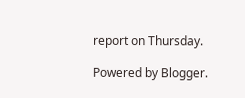report on Thursday.

Powered by Blogger.